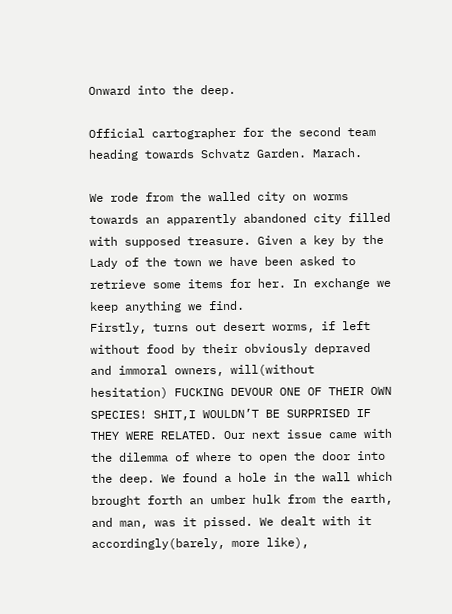Onward into the deep.

Official cartographer for the second team heading towards Schvatz Garden. Marach.

We rode from the walled city on worms towards an apparently abandoned city filled with supposed treasure. Given a key by the Lady of the town we have been asked to retrieve some items for her. In exchange we keep anything we find.
Firstly, turns out desert worms, if left without food by their obviously depraved and immoral owners, will(without hesitation) FUCKING DEVOUR ONE OF THEIR OWN SPECIES! SHIT,I WOULDN’T BE SURPRISED IF THEY WERE RELATED. Our next issue came with the dilemma of where to open the door into the deep. We found a hole in the wall which brought forth an umber hulk from the earth, and man, was it pissed. We dealt with it accordingly(barely, more like),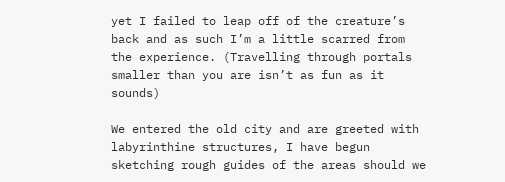yet I failed to leap off of the creature’s back and as such I’m a little scarred from the experience. (Travelling through portals smaller than you are isn’t as fun as it sounds)

We entered the old city and are greeted with labyrinthine structures, I have begun sketching rough guides of the areas should we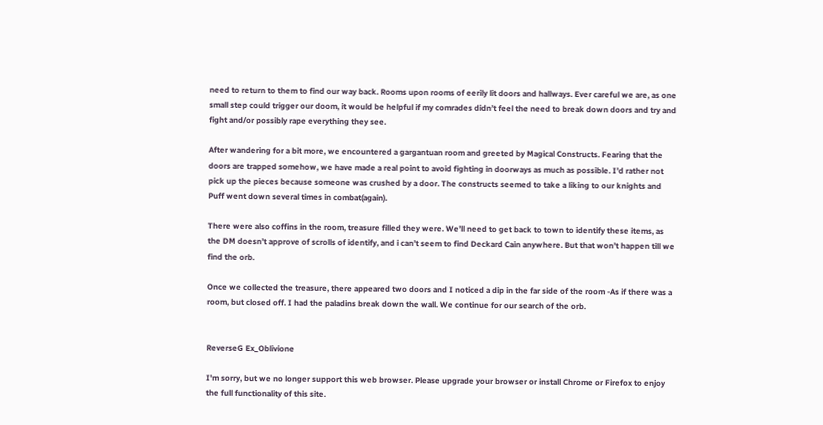need to return to them to find our way back. Rooms upon rooms of eerily lit doors and hallways. Ever careful we are, as one small step could trigger our doom, it would be helpful if my comrades didn’t feel the need to break down doors and try and fight and/or possibly rape everything they see.

After wandering for a bit more, we encountered a gargantuan room and greeted by Magical Constructs. Fearing that the doors are trapped somehow, we have made a real point to avoid fighting in doorways as much as possible. I’d rather not pick up the pieces because someone was crushed by a door. The constructs seemed to take a liking to our knights and Puff went down several times in combat(again).

There were also coffins in the room, treasure filled they were. We’ll need to get back to town to identify these items, as the DM doesn’t approve of scrolls of identify, and i can’t seem to find Deckard Cain anywhere. But that won’t happen till we find the orb.

Once we collected the treasure, there appeared two doors and I noticed a dip in the far side of the room -As if there was a room, but closed off. I had the paladins break down the wall. We continue for our search of the orb.


ReverseG Ex_Oblivione

I'm sorry, but we no longer support this web browser. Please upgrade your browser or install Chrome or Firefox to enjoy the full functionality of this site.